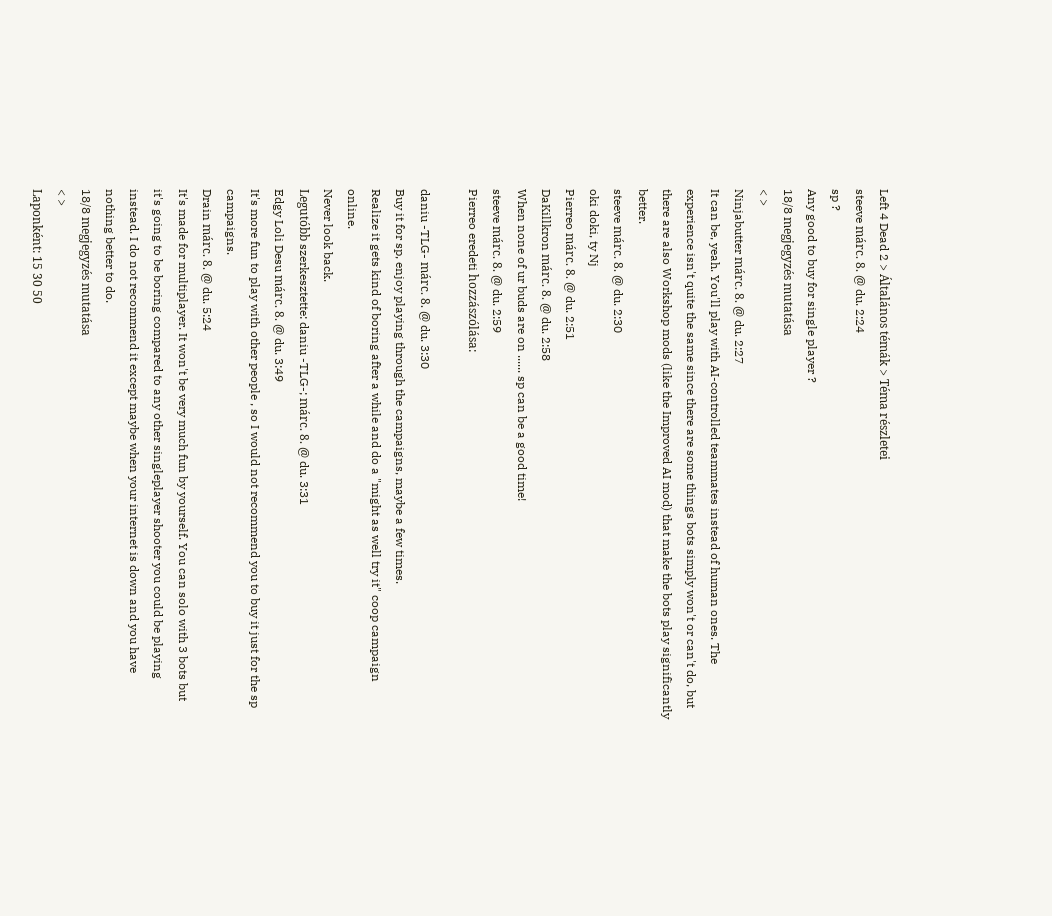Left 4 Dead 2 > Általános témák > Téma részletei
steeve márc. 8. @ du. 2:24
sp ?
Any good to buy for single player ?
18/8 megjegyzés mutatása
< >
Ninjabutter márc. 8. @ du. 2:27
It can be, yeah. You'll play with AI-controlled teammates instead of human ones. The experience isn't quite the same since there are some things bots simply won't or can't do, but there are also Workshop mods (like the Improved AI mod) that make the bots play significantly better.
steeve márc. 8. @ du. 2:30
oki doki, ty Nj
Pierreo márc. 8. @ du. 2:51
DaKillkron márc. 8. @ du. 2:58
When none of ur buds are on ...... sp can be a good time!
steeve márc. 8. @ du. 2:59
Pierreo eredeti hozzászólása:

daniu -TLG- márc. 8. @ du. 3:30
Buy it for sp, enjoy playing through the campaigns, maybe a few times.
Realize it gets kind of boring after a while and do a "might as well try it" coop campaign online.
Never look back.
Legutóbb szerkesztette: daniu -TLG-; márc. 8. @ du. 3:31
Edgy Loli Desu márc. 8. @ du. 3:49
It's more fun to play with other people , so I would not recommend you to buy it just for the sp campaigns.
Drain márc. 8. @ du. 5:24
It's made for multiplayer. It won't be very much fun by yourself. You can solo with 3 bots but it's going to be boring compared to any other singleplayer shooter you could be playing instead. I do not recommend it except maybe when your internet is down and you have nothing better to do.
18/8 megjegyzés mutatása
< >
Laponként: 15 30 50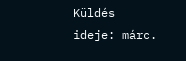Küldés ideje: márc.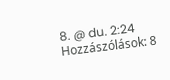8. @ du. 2:24
Hozzászólások: 8